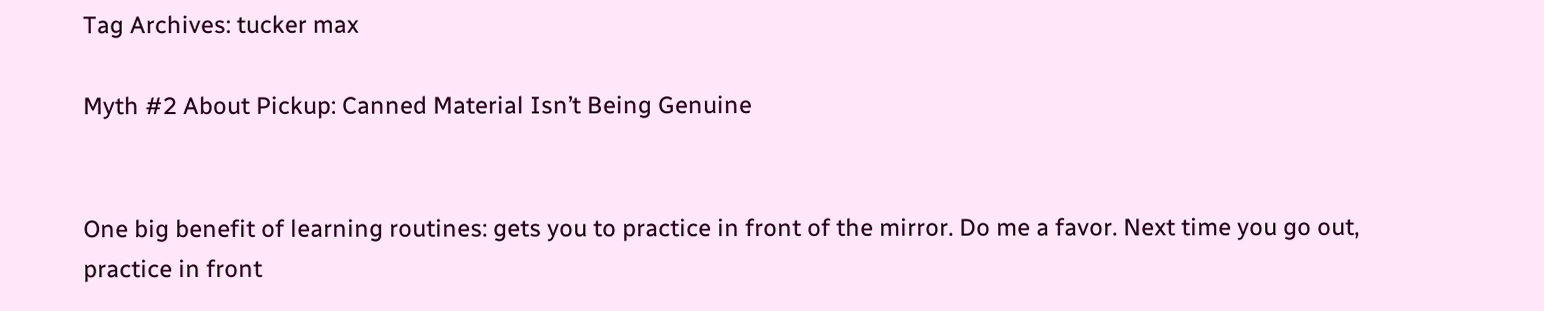Tag Archives: tucker max

Myth #2 About Pickup: Canned Material Isn’t Being Genuine


One big benefit of learning routines: gets you to practice in front of the mirror. Do me a favor. Next time you go out, practice in front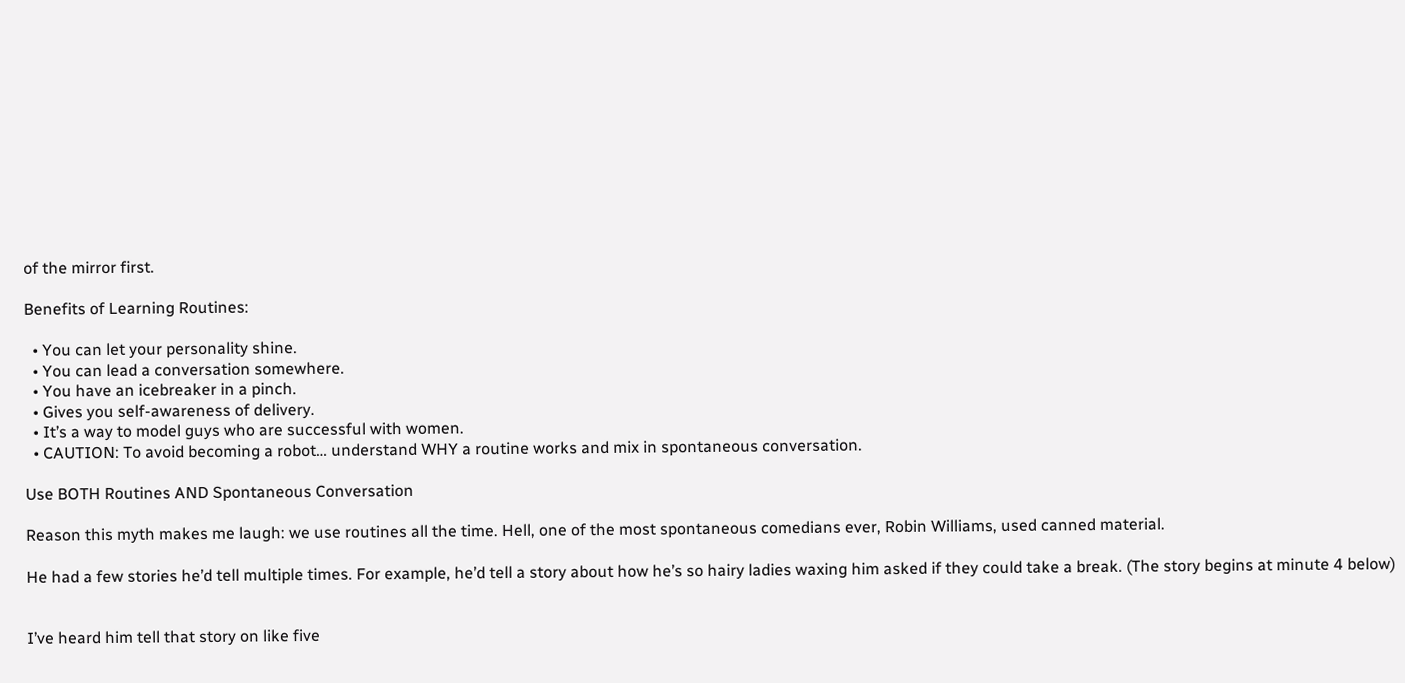of the mirror first.

Benefits of Learning Routines:

  • You can let your personality shine.
  • You can lead a conversation somewhere.
  • You have an icebreaker in a pinch.
  • Gives you self-awareness of delivery.
  • It’s a way to model guys who are successful with women.
  • CAUTION: To avoid becoming a robot… understand WHY a routine works and mix in spontaneous conversation.

Use BOTH Routines AND Spontaneous Conversation

Reason this myth makes me laugh: we use routines all the time. Hell, one of the most spontaneous comedians ever, Robin Williams, used canned material.

He had a few stories he’d tell multiple times. For example, he’d tell a story about how he’s so hairy ladies waxing him asked if they could take a break. (The story begins at minute 4 below)


I’ve heard him tell that story on like five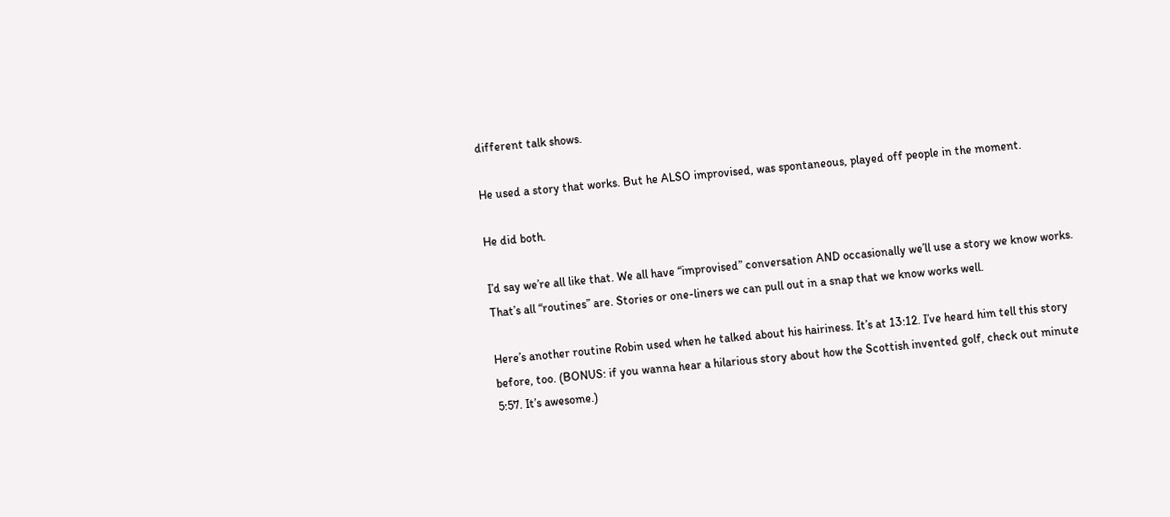different talk shows.

He used a story that works. But he ALSO improvised, was spontaneous, played off people in the moment.

He did both.

I’d say we’re all like that. We all have “improvised” conversation AND occasionally we’ll use a story we know works. That’s all “routines” are. Stories or one-liners we can pull out in a snap that we know works well.

Here’s another routine Robin used when he talked about his hairiness. It’s at 13:12. I’ve heard him tell this story before, too. (BONUS: if you wanna hear a hilarious story about how the Scottish invented golf, check out minute 5:57. It’s awesome.)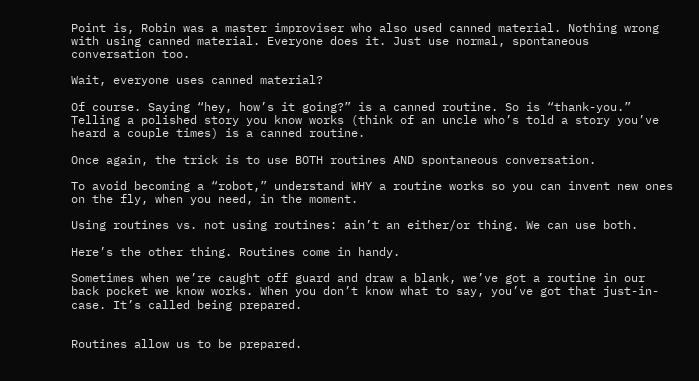Point is, Robin was a master improviser who also used canned material. Nothing wrong with using canned material. Everyone does it. Just use normal, spontaneous conversation too.

Wait, everyone uses canned material?

Of course. Saying “hey, how’s it going?” is a canned routine. So is “thank-you.” Telling a polished story you know works (think of an uncle who’s told a story you’ve heard a couple times) is a canned routine.

Once again, the trick is to use BOTH routines AND spontaneous conversation.

To avoid becoming a “robot,” understand WHY a routine works so you can invent new ones on the fly, when you need, in the moment.

Using routines vs. not using routines: ain’t an either/or thing. We can use both.

Here’s the other thing. Routines come in handy.

Sometimes when we’re caught off guard and draw a blank, we’ve got a routine in our back pocket we know works. When you don’t know what to say, you’ve got that just-in-case. It’s called being prepared.


Routines allow us to be prepared.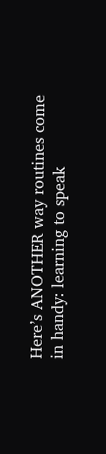Here’s ANOTHER way routines come in handy: learning to speak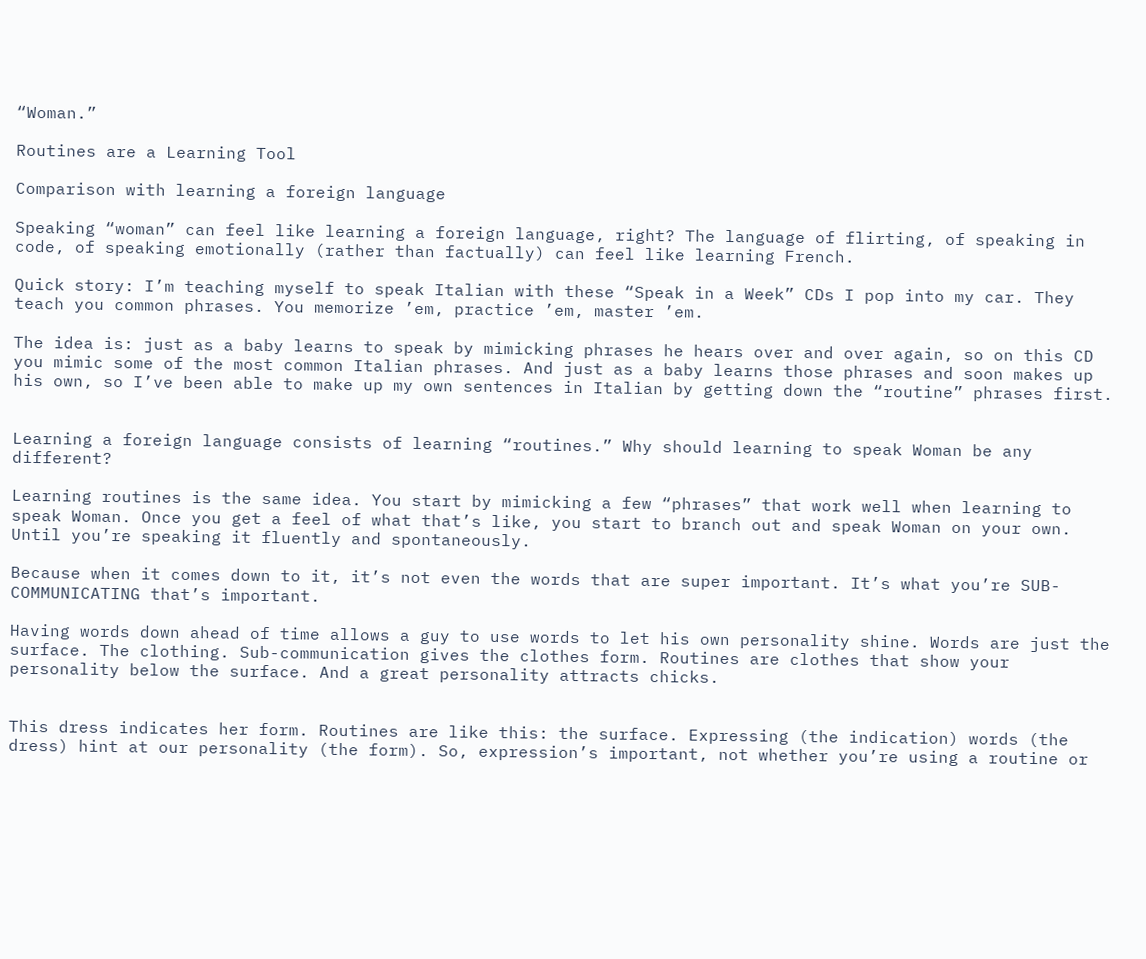“Woman.”

Routines are a Learning Tool

Comparison with learning a foreign language

Speaking “woman” can feel like learning a foreign language, right? The language of flirting, of speaking in code, of speaking emotionally (rather than factually) can feel like learning French.

Quick story: I’m teaching myself to speak Italian with these “Speak in a Week” CDs I pop into my car. They teach you common phrases. You memorize ’em, practice ’em, master ’em.

The idea is: just as a baby learns to speak by mimicking phrases he hears over and over again, so on this CD you mimic some of the most common Italian phrases. And just as a baby learns those phrases and soon makes up his own, so I’ve been able to make up my own sentences in Italian by getting down the “routine” phrases first.


Learning a foreign language consists of learning “routines.” Why should learning to speak Woman be any different?

Learning routines is the same idea. You start by mimicking a few “phrases” that work well when learning to speak Woman. Once you get a feel of what that’s like, you start to branch out and speak Woman on your own. Until you’re speaking it fluently and spontaneously.

Because when it comes down to it, it’s not even the words that are super important. It’s what you’re SUB-COMMUNICATING that’s important.

Having words down ahead of time allows a guy to use words to let his own personality shine. Words are just the surface. The clothing. Sub-communication gives the clothes form. Routines are clothes that show your personality below the surface. And a great personality attracts chicks.


This dress indicates her form. Routines are like this: the surface. Expressing (the indication) words (the dress) hint at our personality (the form). So, expression’s important, not whether you’re using a routine or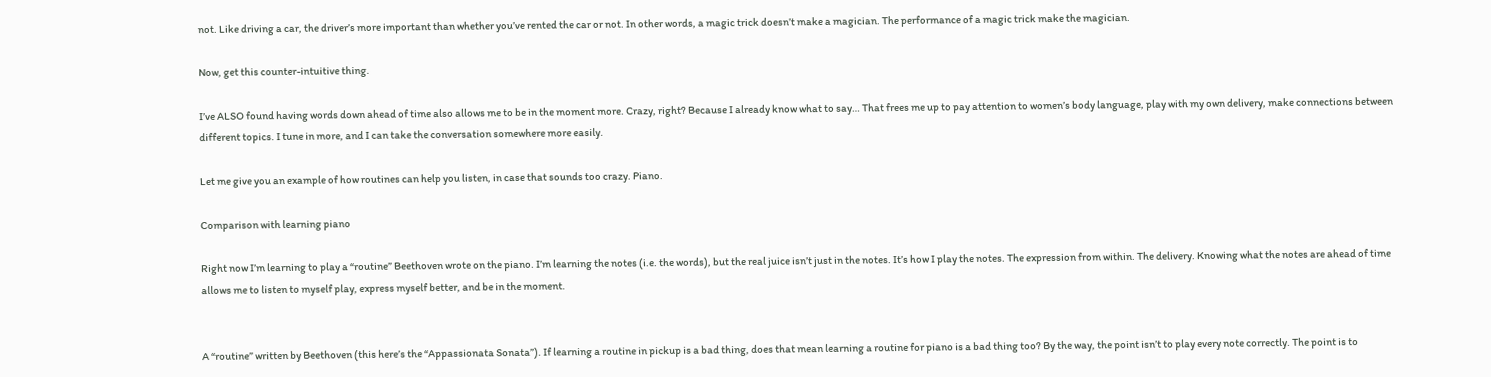not. Like driving a car, the driver’s more important than whether you’ve rented the car or not. In other words, a magic trick doesn’t make a magician. The performance of a magic trick make the magician.

Now, get this counter-intuitive thing.

I’ve ALSO found having words down ahead of time also allows me to be in the moment more. Crazy, right? Because I already know what to say… That frees me up to pay attention to women’s body language, play with my own delivery, make connections between different topics. I tune in more, and I can take the conversation somewhere more easily.

Let me give you an example of how routines can help you listen, in case that sounds too crazy. Piano.

Comparison with learning piano

Right now I’m learning to play a “routine” Beethoven wrote on the piano. I’m learning the notes (i.e. the words), but the real juice isn’t just in the notes. It’s how I play the notes. The expression from within. The delivery. Knowing what the notes are ahead of time allows me to listen to myself play, express myself better, and be in the moment.


A “routine” written by Beethoven (this here’s the “Appassionata Sonata”). If learning a routine in pickup is a bad thing, does that mean learning a routine for piano is a bad thing too? By the way, the point isn’t to play every note correctly. The point is to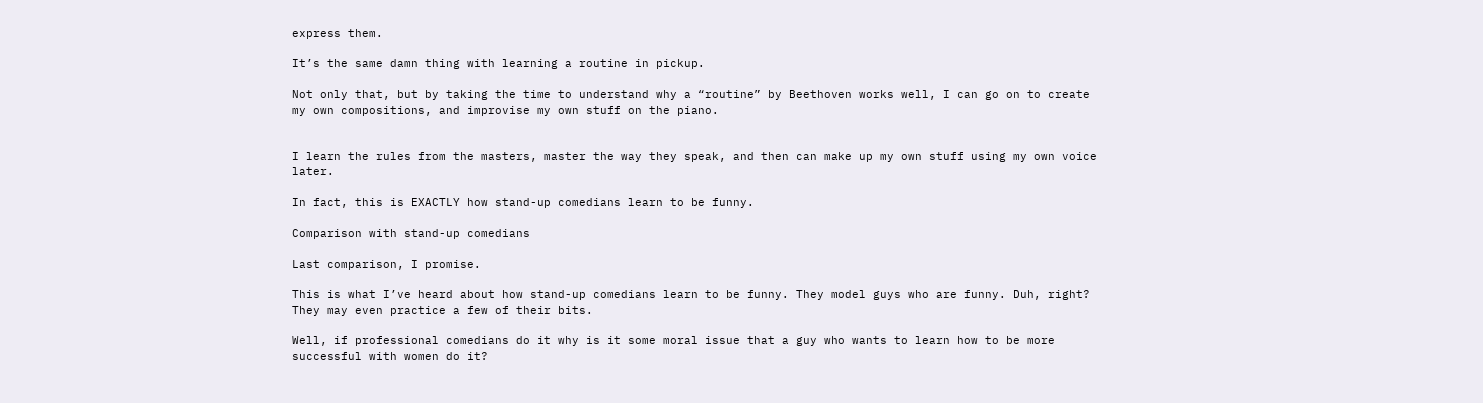express them.

It’s the same damn thing with learning a routine in pickup.

Not only that, but by taking the time to understand why a “routine” by Beethoven works well, I can go on to create my own compositions, and improvise my own stuff on the piano.


I learn the rules from the masters, master the way they speak, and then can make up my own stuff using my own voice later.

In fact, this is EXACTLY how stand-up comedians learn to be funny.

Comparison with stand-up comedians

Last comparison, I promise.

This is what I’ve heard about how stand-up comedians learn to be funny. They model guys who are funny. Duh, right? They may even practice a few of their bits.

Well, if professional comedians do it why is it some moral issue that a guy who wants to learn how to be more successful with women do it?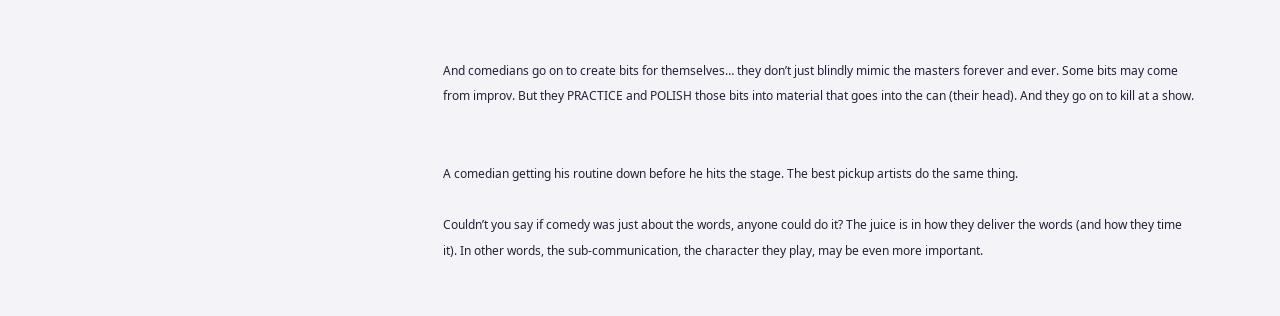And comedians go on to create bits for themselves… they don’t just blindly mimic the masters forever and ever. Some bits may come from improv. But they PRACTICE and POLISH those bits into material that goes into the can (their head). And they go on to kill at a show.


A comedian getting his routine down before he hits the stage. The best pickup artists do the same thing.

Couldn’t you say if comedy was just about the words, anyone could do it? The juice is in how they deliver the words (and how they time it). In other words, the sub-communication, the character they play, may be even more important.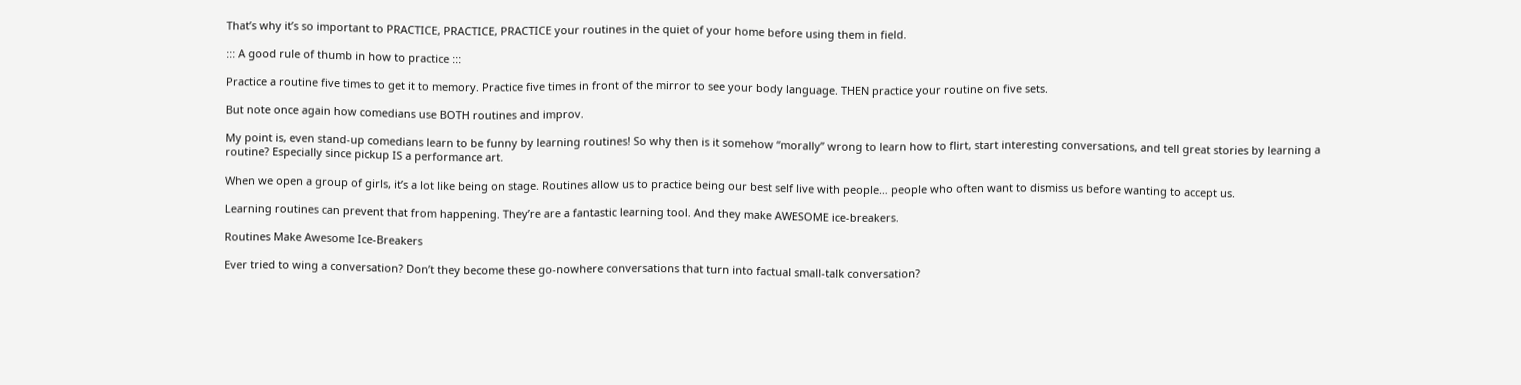That’s why it’s so important to PRACTICE, PRACTICE, PRACTICE your routines in the quiet of your home before using them in field.

::: A good rule of thumb in how to practice :::

Practice a routine five times to get it to memory. Practice five times in front of the mirror to see your body language. THEN practice your routine on five sets.

But note once again how comedians use BOTH routines and improv.

My point is, even stand-up comedians learn to be funny by learning routines! So why then is it somehow “morally” wrong to learn how to flirt, start interesting conversations, and tell great stories by learning a routine? Especially since pickup IS a performance art.

When we open a group of girls, it’s a lot like being on stage. Routines allow us to practice being our best self live with people… people who often want to dismiss us before wanting to accept us.

Learning routines can prevent that from happening. They’re are a fantastic learning tool. And they make AWESOME ice-breakers.

Routines Make Awesome Ice-Breakers

Ever tried to wing a conversation? Don’t they become these go-nowhere conversations that turn into factual small-talk conversation?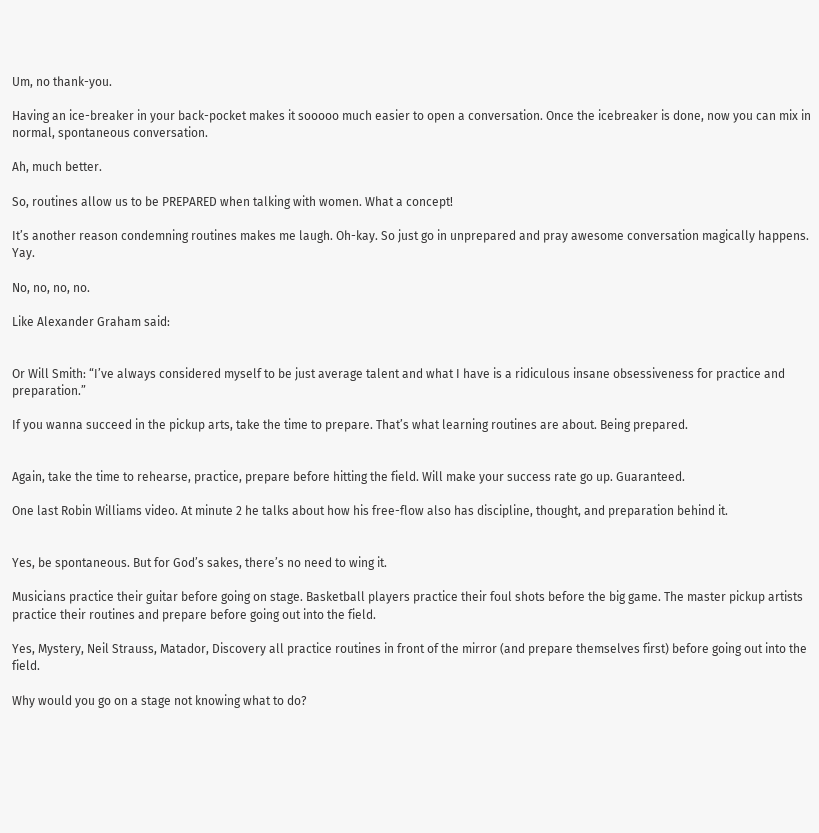Um, no thank-you.

Having an ice-breaker in your back-pocket makes it sooooo much easier to open a conversation. Once the icebreaker is done, now you can mix in normal, spontaneous conversation.

Ah, much better.

So, routines allow us to be PREPARED when talking with women. What a concept!

It’s another reason condemning routines makes me laugh. Oh-kay. So just go in unprepared and pray awesome conversation magically happens. Yay.

No, no, no, no.

Like Alexander Graham said:


Or Will Smith: “I’ve always considered myself to be just average talent and what I have is a ridiculous insane obsessiveness for practice and preparation.”

If you wanna succeed in the pickup arts, take the time to prepare. That’s what learning routines are about. Being prepared.


Again, take the time to rehearse, practice, prepare before hitting the field. Will make your success rate go up. Guaranteed.

One last Robin Williams video. At minute 2 he talks about how his free-flow also has discipline, thought, and preparation behind it.


Yes, be spontaneous. But for God’s sakes, there’s no need to wing it.

Musicians practice their guitar before going on stage. Basketball players practice their foul shots before the big game. The master pickup artists practice their routines and prepare before going out into the field.

Yes, Mystery, Neil Strauss, Matador, Discovery all practice routines in front of the mirror (and prepare themselves first) before going out into the field.

Why would you go on a stage not knowing what to do?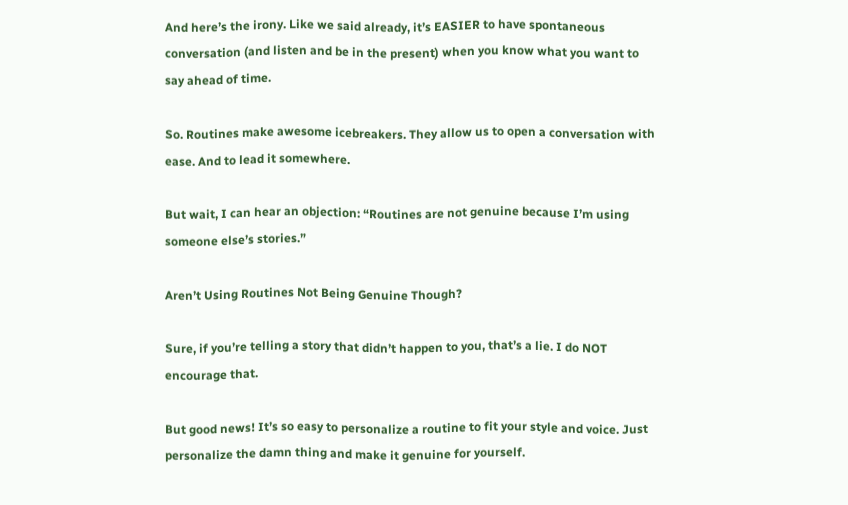And here’s the irony. Like we said already, it’s EASIER to have spontaneous conversation (and listen and be in the present) when you know what you want to say ahead of time.

So. Routines make awesome icebreakers. They allow us to open a conversation with ease. And to lead it somewhere.

But wait, I can hear an objection: “Routines are not genuine because I’m using someone else’s stories.”

Aren’t Using Routines Not Being Genuine Though?

Sure, if you’re telling a story that didn’t happen to you, that’s a lie. I do NOT encourage that.

But good news! It’s so easy to personalize a routine to fit your style and voice. Just personalize the damn thing and make it genuine for yourself.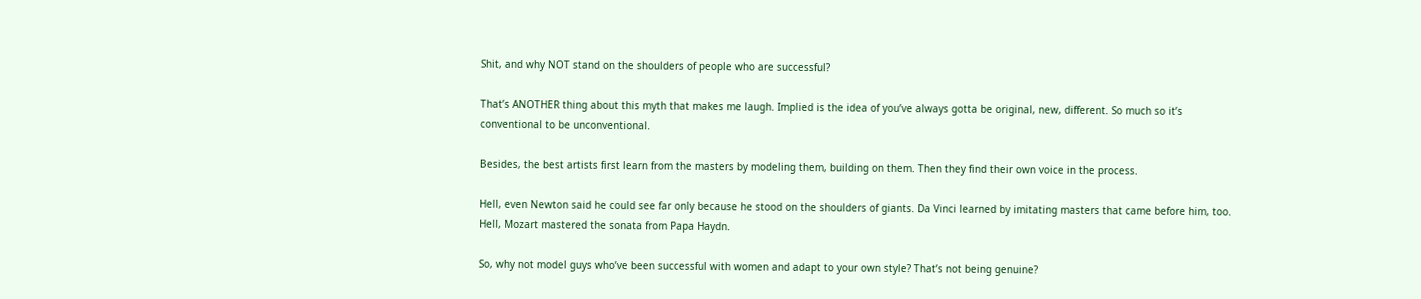Shit, and why NOT stand on the shoulders of people who are successful?

That’s ANOTHER thing about this myth that makes me laugh. Implied is the idea of you’ve always gotta be original, new, different. So much so it’s conventional to be unconventional.

Besides, the best artists first learn from the masters by modeling them, building on them. Then they find their own voice in the process.

Hell, even Newton said he could see far only because he stood on the shoulders of giants. Da Vinci learned by imitating masters that came before him, too. Hell, Mozart mastered the sonata from Papa Haydn.

So, why not model guys who’ve been successful with women and adapt to your own style? That’s not being genuine?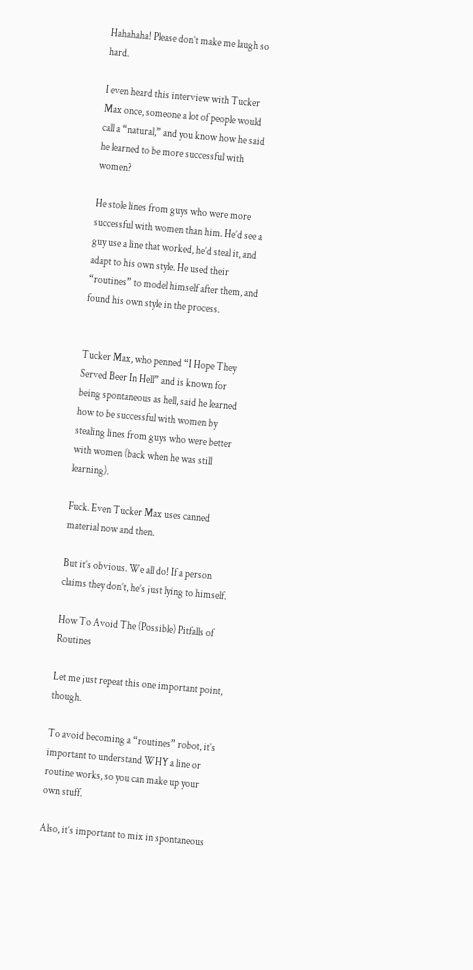Hahahaha! Please don’t make me laugh so hard.

I even heard this interview with Tucker Max once, someone a lot of people would call a “natural,” and you know how he said he learned to be more successful with women?

He stole lines from guys who were more successful with women than him. He’d see a guy use a line that worked, he’d steal it, and adapt to his own style. He used their “routines” to model himself after them, and found his own style in the process.


Tucker Max, who penned “I Hope They Served Beer In Hell” and is known for being spontaneous as hell, said he learned how to be successful with women by stealing lines from guys who were better with women (back when he was still learning).

Fuck. Even Tucker Max uses canned material now and then.

But it’s obvious. We all do! If a person claims they don’t, he’s just lying to himself.

How To Avoid The (Possible) Pitfalls of Routines

Let me just repeat this one important point, though.

To avoid becoming a “routines” robot, it’s important to understand WHY a line or routine works, so you can make up your own stuff.

Also, it’s important to mix in spontaneous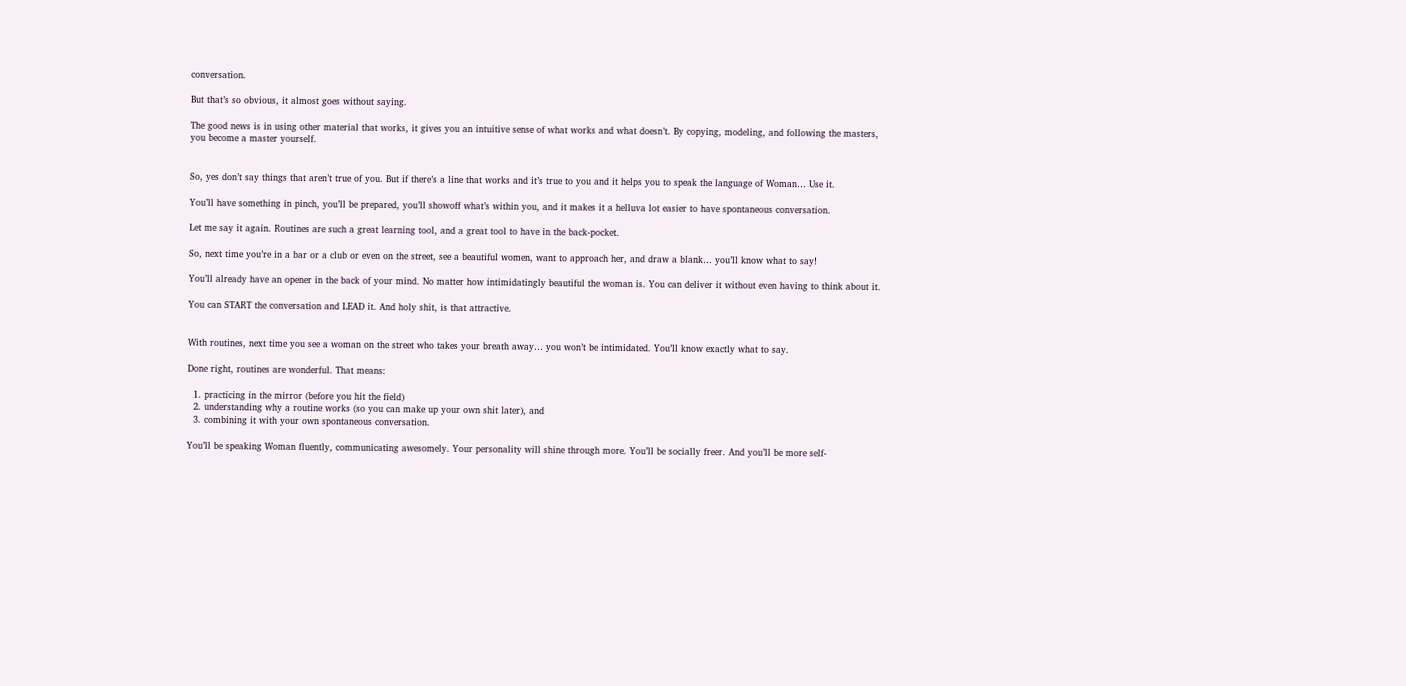conversation.

But that’s so obvious, it almost goes without saying.

The good news is in using other material that works, it gives you an intuitive sense of what works and what doesn’t. By copying, modeling, and following the masters, you become a master yourself.


So, yes don’t say things that aren’t true of you. But if there’s a line that works and it’s true to you and it helps you to speak the language of Woman… Use it.

You’ll have something in pinch, you’ll be prepared, you’ll showoff what’s within you, and it makes it a helluva lot easier to have spontaneous conversation.

Let me say it again. Routines are such a great learning tool, and a great tool to have in the back-pocket.

So, next time you’re in a bar or a club or even on the street, see a beautiful women, want to approach her, and draw a blank… you’ll know what to say!

You’ll already have an opener in the back of your mind. No matter how intimidatingly beautiful the woman is. You can deliver it without even having to think about it.

You can START the conversation and LEAD it. And holy shit, is that attractive.


With routines, next time you see a woman on the street who takes your breath away… you won’t be intimidated. You’ll know exactly what to say.

Done right, routines are wonderful. That means:

  1. practicing in the mirror (before you hit the field)
  2. understanding why a routine works (so you can make up your own shit later), and
  3. combining it with your own spontaneous conversation.

You’ll be speaking Woman fluently, communicating awesomely. Your personality will shine through more. You’ll be socially freer. And you’ll be more self-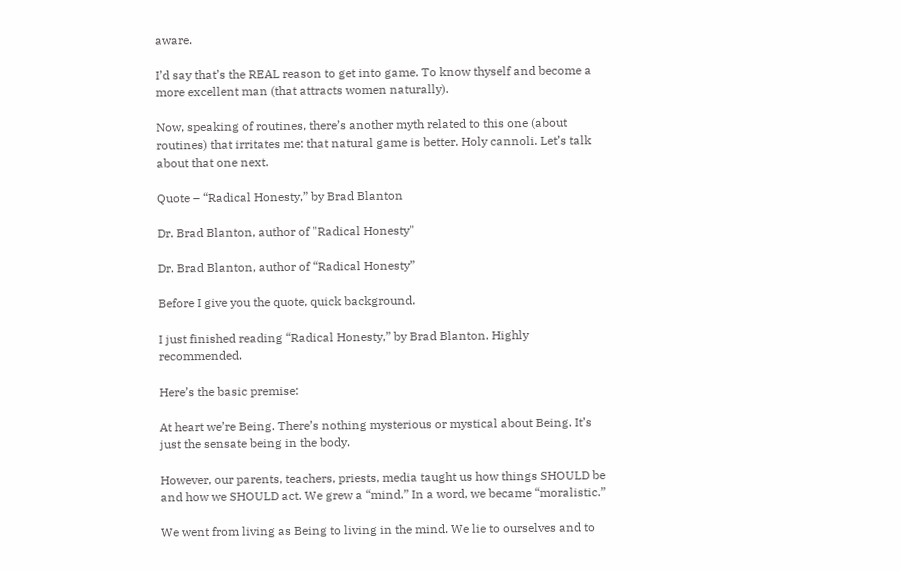aware.

I’d say that’s the REAL reason to get into game. To know thyself and become a more excellent man (that attracts women naturally).

Now, speaking of routines, there’s another myth related to this one (about routines) that irritates me: that natural game is better. Holy cannoli. Let’s talk about that one next.

Quote – “Radical Honesty,” by Brad Blanton

Dr. Brad Blanton, author of "Radical Honesty"

Dr. Brad Blanton, author of “Radical Honesty”

Before I give you the quote, quick background.

I just finished reading “Radical Honesty,” by Brad Blanton. Highly recommended.

Here’s the basic premise:

At heart we’re Being. There’s nothing mysterious or mystical about Being. It’s just the sensate being in the body.

However, our parents, teachers, priests, media taught us how things SHOULD be and how we SHOULD act. We grew a “mind.” In a word, we became “moralistic.”

We went from living as Being to living in the mind. We lie to ourselves and to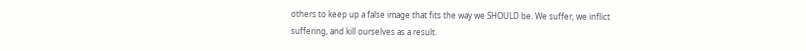others to keep up a false image that fits the way we SHOULD be. We suffer, we inflict suffering, and kill ourselves as a result.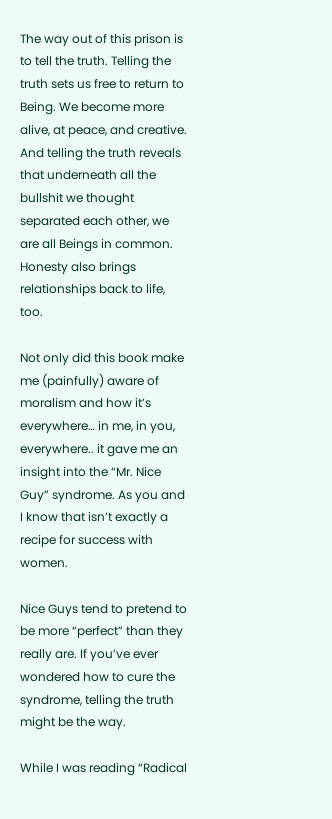The way out of this prison is to tell the truth. Telling the truth sets us free to return to Being. We become more alive, at peace, and creative. And telling the truth reveals that underneath all the bullshit we thought separated each other, we are all Beings in common. Honesty also brings relationships back to life, too.

Not only did this book make me (painfully) aware of moralism and how it’s everywhere… in me, in you, everywhere.. it gave me an insight into the “Mr. Nice Guy” syndrome. As you and I know that isn’t exactly a recipe for success with women.

Nice Guys tend to pretend to be more “perfect” than they really are. If you’ve ever wondered how to cure the syndrome, telling the truth might be the way.

While I was reading “Radical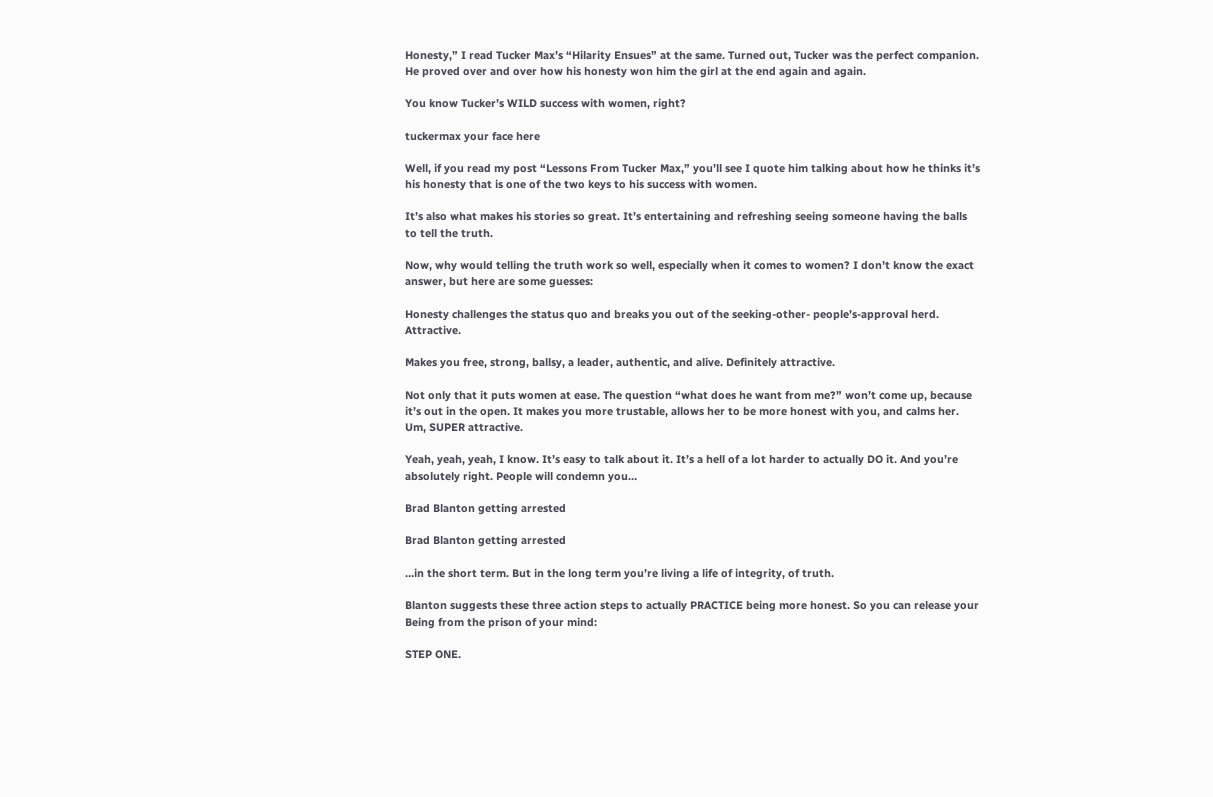Honesty,” I read Tucker Max’s “Hilarity Ensues” at the same. Turned out, Tucker was the perfect companion. He proved over and over how his honesty won him the girl at the end again and again.

You know Tucker’s WILD success with women, right?

tuckermax your face here

Well, if you read my post “Lessons From Tucker Max,” you’ll see I quote him talking about how he thinks it’s his honesty that is one of the two keys to his success with women.

It’s also what makes his stories so great. It’s entertaining and refreshing seeing someone having the balls to tell the truth.

Now, why would telling the truth work so well, especially when it comes to women? I don’t know the exact answer, but here are some guesses:

Honesty challenges the status quo and breaks you out of the seeking-other- people’s-approval herd. Attractive.

Makes you free, strong, ballsy, a leader, authentic, and alive. Definitely attractive.

Not only that it puts women at ease. The question “what does he want from me?” won’t come up, because it’s out in the open. It makes you more trustable, allows her to be more honest with you, and calms her. Um, SUPER attractive.

Yeah, yeah, yeah, I know. It’s easy to talk about it. It’s a hell of a lot harder to actually DO it. And you’re absolutely right. People will condemn you…

Brad Blanton getting arrested

Brad Blanton getting arrested

…in the short term. But in the long term you’re living a life of integrity, of truth.

Blanton suggests these three action steps to actually PRACTICE being more honest. So you can release your Being from the prison of your mind:

STEP ONE.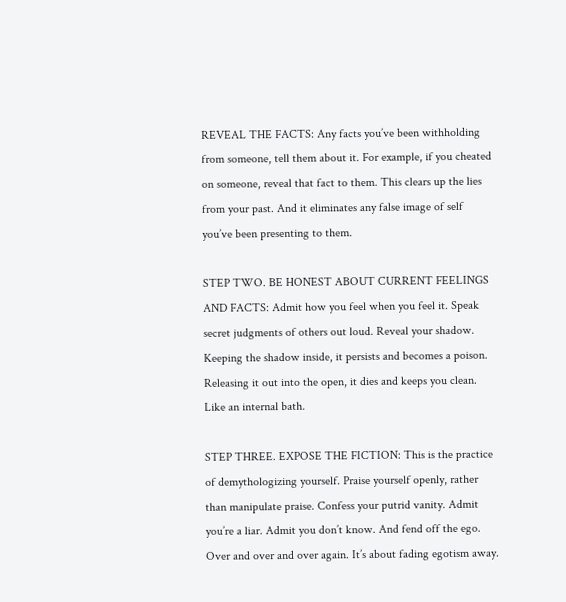REVEAL THE FACTS: Any facts you’ve been withholding from someone, tell them about it. For example, if you cheated on someone, reveal that fact to them. This clears up the lies from your past. And it eliminates any false image of self you’ve been presenting to them.

STEP TWO. BE HONEST ABOUT CURRENT FEELINGS AND FACTS: Admit how you feel when you feel it. Speak secret judgments of others out loud. Reveal your shadow. Keeping the shadow inside, it persists and becomes a poison. Releasing it out into the open, it dies and keeps you clean. Like an internal bath.

STEP THREE. EXPOSE THE FICTION: This is the practice of demythologizing yourself. Praise yourself openly, rather than manipulate praise. Confess your putrid vanity. Admit you’re a liar. Admit you don’t know. And fend off the ego. Over and over and over again. It’s about fading egotism away.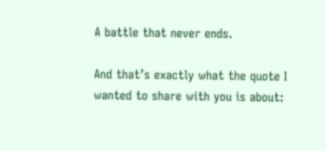A battle that never ends.

And that’s exactly what the quote I wanted to share with you is about: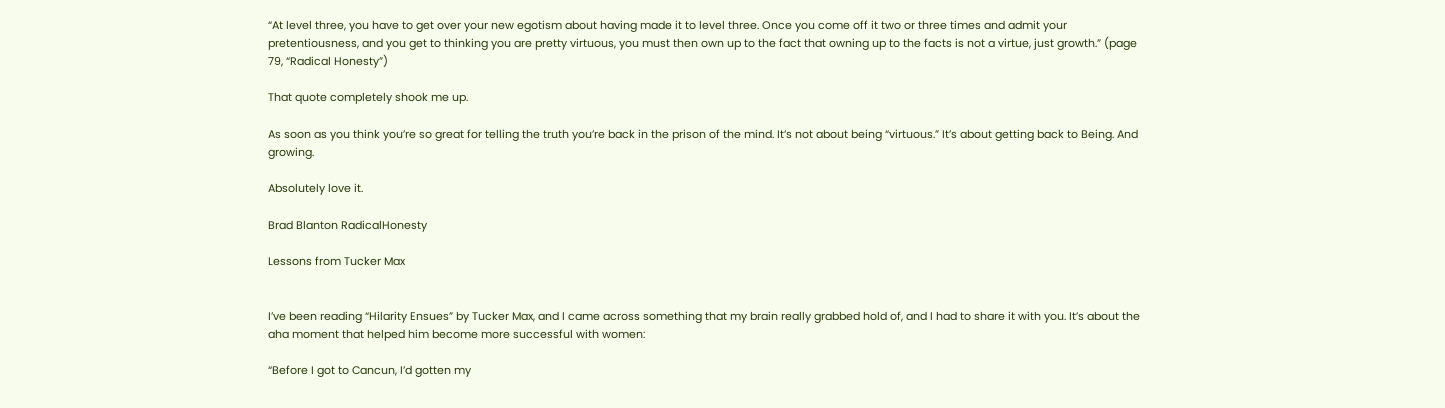“At level three, you have to get over your new egotism about having made it to level three. Once you come off it two or three times and admit your pretentiousness, and you get to thinking you are pretty virtuous, you must then own up to the fact that owning up to the facts is not a virtue, just growth.” (page 79, “Radical Honesty”)

That quote completely shook me up.

As soon as you think you’re so great for telling the truth you’re back in the prison of the mind. It’s not about being “virtuous.” It’s about getting back to Being. And growing.

Absolutely love it.

Brad Blanton RadicalHonesty

Lessons from Tucker Max


I’ve been reading “Hilarity Ensues” by Tucker Max, and I came across something that my brain really grabbed hold of, and I had to share it with you. It’s about the aha moment that helped him become more successful with women:

“Before I got to Cancun, I’d gotten my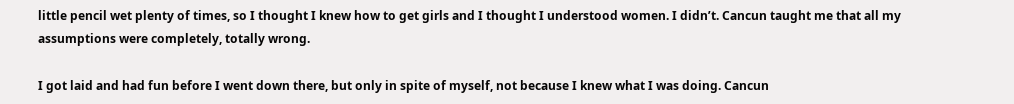little pencil wet plenty of times, so I thought I knew how to get girls and I thought I understood women. I didn’t. Cancun taught me that all my assumptions were completely, totally wrong.

I got laid and had fun before I went down there, but only in spite of myself, not because I knew what I was doing. Cancun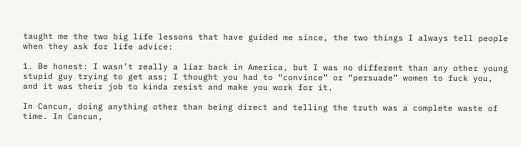taught me the two big life lessons that have guided me since, the two things I always tell people when they ask for life advice:

1. Be honest: I wasn’t really a liar back in America, but I was no different than any other young stupid guy trying to get ass; I thought you had to “convince” or “persuade” women to fuck you, and it was their job to kinda resist and make you work for it.

In Cancun, doing anything other than being direct and telling the truth was a complete waste of time. In Cancun,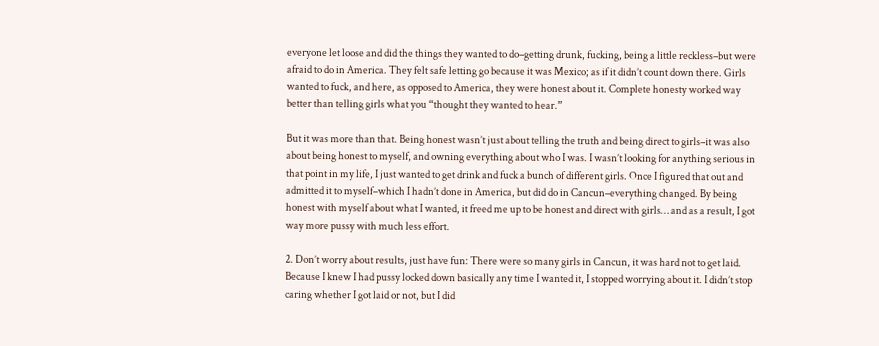everyone let loose and did the things they wanted to do–getting drunk, fucking, being a little reckless–but were afraid to do in America. They felt safe letting go because it was Mexico; as if it didn’t count down there. Girls wanted to fuck, and here, as opposed to America, they were honest about it. Complete honesty worked way better than telling girls what you “thought they wanted to hear.”

But it was more than that. Being honest wasn’t just about telling the truth and being direct to girls–it was also about being honest to myself, and owning everything about who I was. I wasn’t looking for anything serious in that point in my life, I just wanted to get drink and fuck a bunch of different girls. Once I figured that out and admitted it to myself–which I hadn’t done in America, but did do in Cancun–everything changed. By being honest with myself about what I wanted, it freed me up to be honest and direct with girls… and as a result, I got way more pussy with much less effort.

2. Don’t worry about results, just have fun: There were so many girls in Cancun, it was hard not to get laid. Because I knew I had pussy locked down basically any time I wanted it, I stopped worrying about it. I didn’t stop caring whether I got laid or not, but I did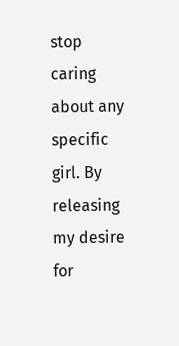stop caring about any specific girl. By releasing my desire for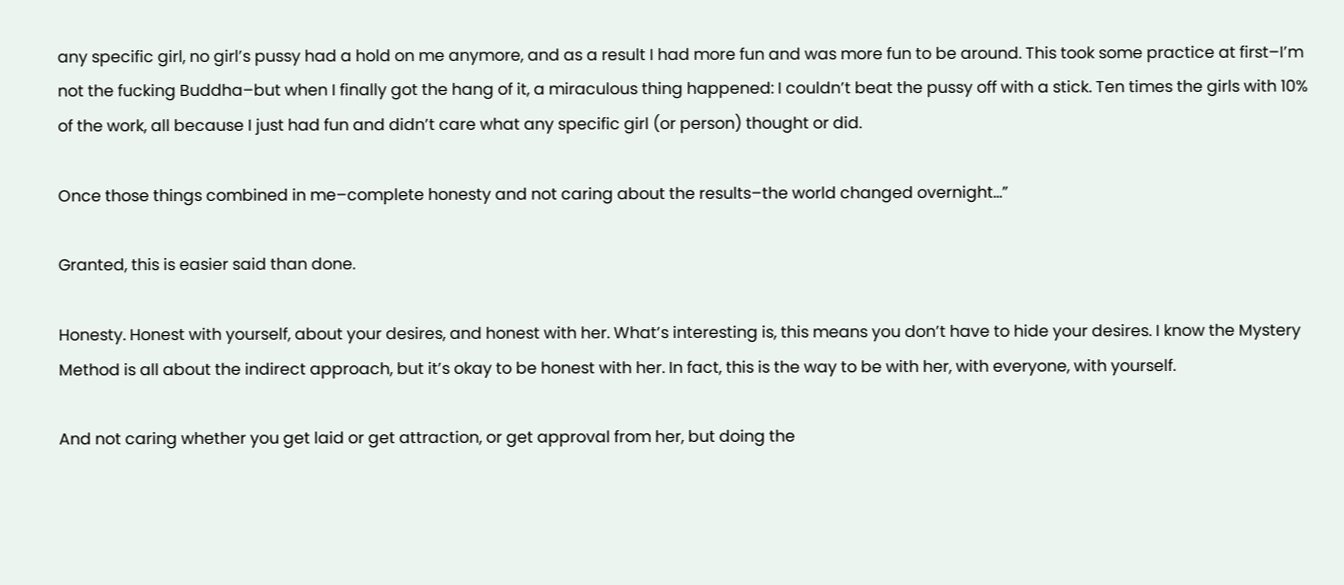any specific girl, no girl’s pussy had a hold on me anymore, and as a result I had more fun and was more fun to be around. This took some practice at first–I’m not the fucking Buddha–but when I finally got the hang of it, a miraculous thing happened: I couldn’t beat the pussy off with a stick. Ten times the girls with 10% of the work, all because I just had fun and didn’t care what any specific girl (or person) thought or did.

Once those things combined in me–complete honesty and not caring about the results–the world changed overnight…”

Granted, this is easier said than done.

Honesty. Honest with yourself, about your desires, and honest with her. What’s interesting is, this means you don’t have to hide your desires. I know the Mystery Method is all about the indirect approach, but it’s okay to be honest with her. In fact, this is the way to be with her, with everyone, with yourself.

And not caring whether you get laid or get attraction, or get approval from her, but doing the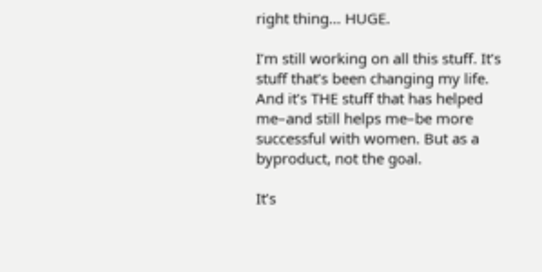right thing… HUGE.

I’m still working on all this stuff. It’s stuff that’s been changing my life. And it’s THE stuff that has helped me–and still helps me–be more successful with women. But as a byproduct, not the goal.

It’s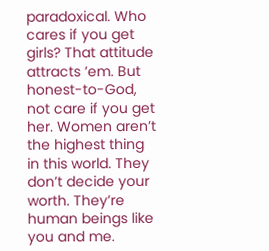paradoxical. Who cares if you get girls? That attitude attracts ’em. But honest-to-God, not care if you get her. Women aren’t the highest thing in this world. They don’t decide your worth. They’re human beings like you and me.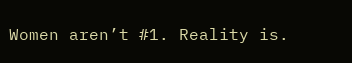Women aren’t #1. Reality is.